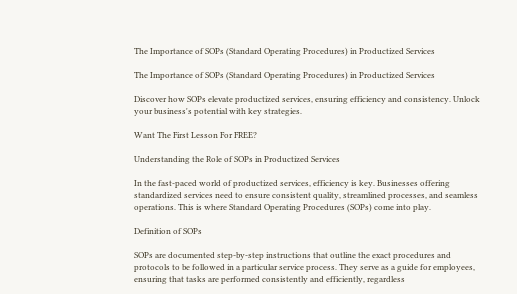The Importance of SOPs (Standard Operating Procedures) in Productized Services

The Importance of SOPs (Standard Operating Procedures) in Productized Services

Discover how SOPs elevate productized services, ensuring efficiency and consistency. Unlock your business's potential with key strategies.

Want The First Lesson For FREE?

Understanding the Role of SOPs in Productized Services

In the fast-paced world of productized services, efficiency is key. Businesses offering standardized services need to ensure consistent quality, streamlined processes, and seamless operations. This is where Standard Operating Procedures (SOPs) come into play.

Definition of SOPs

SOPs are documented step-by-step instructions that outline the exact procedures and protocols to be followed in a particular service process. They serve as a guide for employees, ensuring that tasks are performed consistently and efficiently, regardless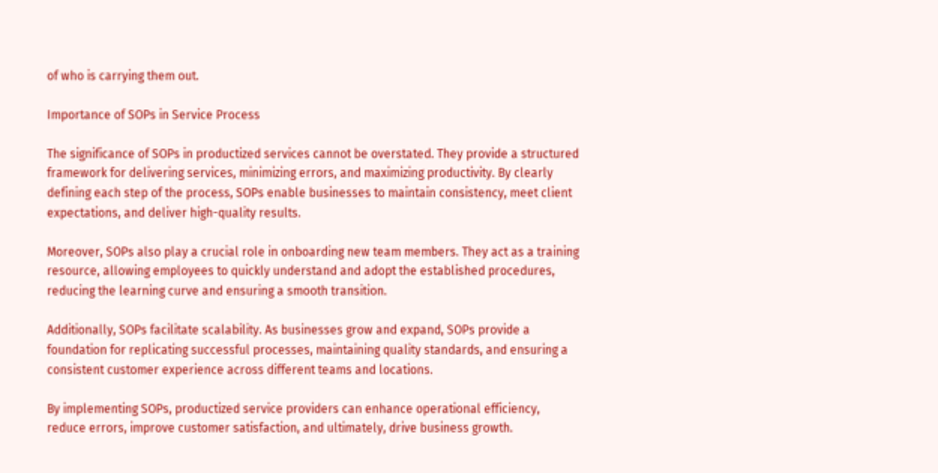of who is carrying them out.

Importance of SOPs in Service Process

The significance of SOPs in productized services cannot be overstated. They provide a structured framework for delivering services, minimizing errors, and maximizing productivity. By clearly defining each step of the process, SOPs enable businesses to maintain consistency, meet client expectations, and deliver high-quality results.

Moreover, SOPs also play a crucial role in onboarding new team members. They act as a training resource, allowing employees to quickly understand and adopt the established procedures, reducing the learning curve and ensuring a smooth transition.

Additionally, SOPs facilitate scalability. As businesses grow and expand, SOPs provide a foundation for replicating successful processes, maintaining quality standards, and ensuring a consistent customer experience across different teams and locations.

By implementing SOPs, productized service providers can enhance operational efficiency, reduce errors, improve customer satisfaction, and ultimately, drive business growth.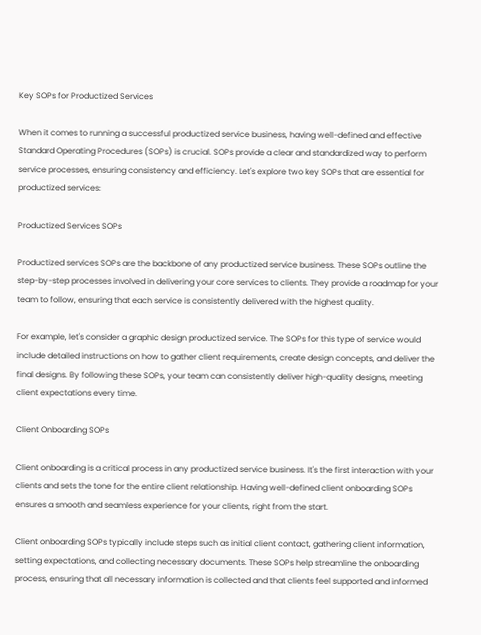Key SOPs for Productized Services

When it comes to running a successful productized service business, having well-defined and effective Standard Operating Procedures (SOPs) is crucial. SOPs provide a clear and standardized way to perform service processes, ensuring consistency and efficiency. Let's explore two key SOPs that are essential for productized services:

Productized Services SOPs

Productized services SOPs are the backbone of any productized service business. These SOPs outline the step-by-step processes involved in delivering your core services to clients. They provide a roadmap for your team to follow, ensuring that each service is consistently delivered with the highest quality.

For example, let's consider a graphic design productized service. The SOPs for this type of service would include detailed instructions on how to gather client requirements, create design concepts, and deliver the final designs. By following these SOPs, your team can consistently deliver high-quality designs, meeting client expectations every time.

Client Onboarding SOPs

Client onboarding is a critical process in any productized service business. It's the first interaction with your clients and sets the tone for the entire client relationship. Having well-defined client onboarding SOPs ensures a smooth and seamless experience for your clients, right from the start.

Client onboarding SOPs typically include steps such as initial client contact, gathering client information, setting expectations, and collecting necessary documents. These SOPs help streamline the onboarding process, ensuring that all necessary information is collected and that clients feel supported and informed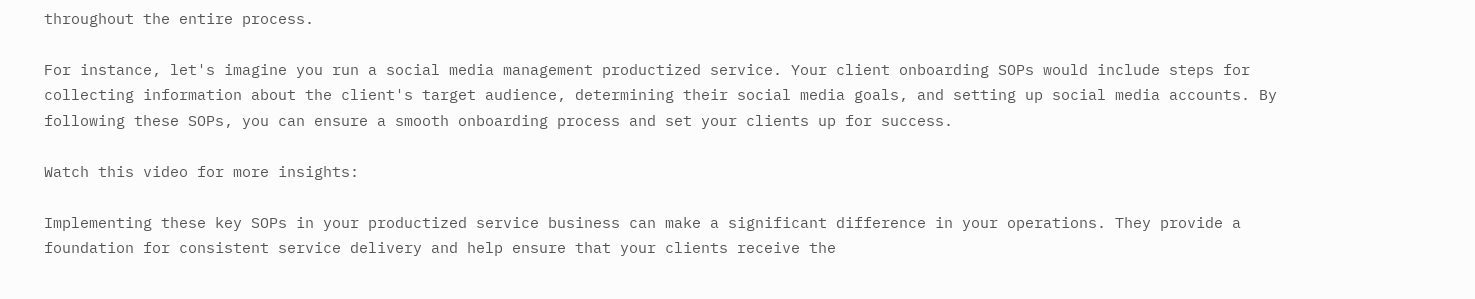throughout the entire process.

For instance, let's imagine you run a social media management productized service. Your client onboarding SOPs would include steps for collecting information about the client's target audience, determining their social media goals, and setting up social media accounts. By following these SOPs, you can ensure a smooth onboarding process and set your clients up for success.

Watch this video for more insights:

Implementing these key SOPs in your productized service business can make a significant difference in your operations. They provide a foundation for consistent service delivery and help ensure that your clients receive the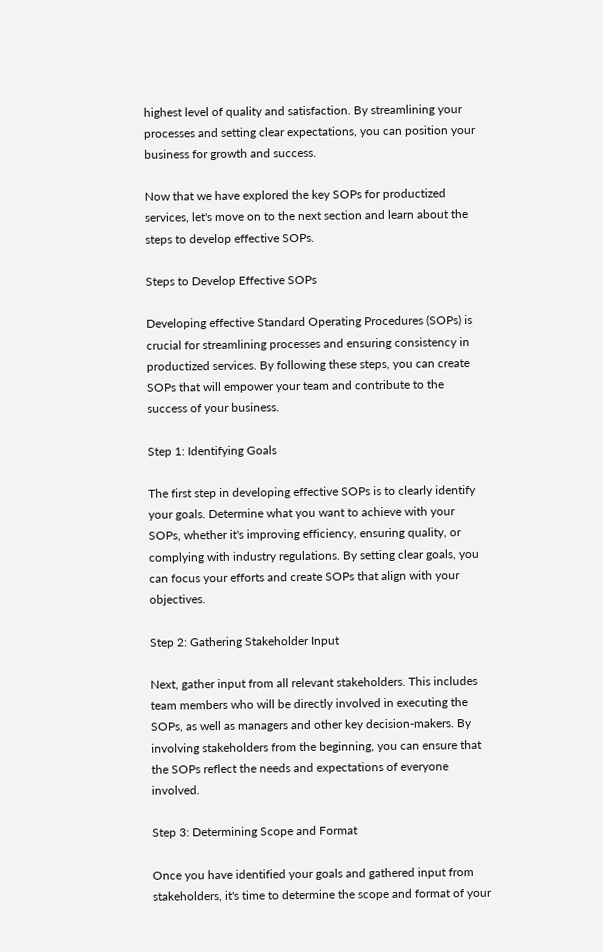highest level of quality and satisfaction. By streamlining your processes and setting clear expectations, you can position your business for growth and success.

Now that we have explored the key SOPs for productized services, let's move on to the next section and learn about the steps to develop effective SOPs.

Steps to Develop Effective SOPs

Developing effective Standard Operating Procedures (SOPs) is crucial for streamlining processes and ensuring consistency in productized services. By following these steps, you can create SOPs that will empower your team and contribute to the success of your business.

Step 1: Identifying Goals

The first step in developing effective SOPs is to clearly identify your goals. Determine what you want to achieve with your SOPs, whether it's improving efficiency, ensuring quality, or complying with industry regulations. By setting clear goals, you can focus your efforts and create SOPs that align with your objectives.

Step 2: Gathering Stakeholder Input

Next, gather input from all relevant stakeholders. This includes team members who will be directly involved in executing the SOPs, as well as managers and other key decision-makers. By involving stakeholders from the beginning, you can ensure that the SOPs reflect the needs and expectations of everyone involved.

Step 3: Determining Scope and Format

Once you have identified your goals and gathered input from stakeholders, it's time to determine the scope and format of your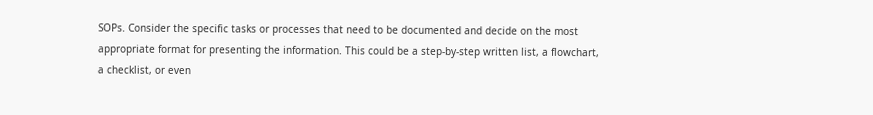SOPs. Consider the specific tasks or processes that need to be documented and decide on the most appropriate format for presenting the information. This could be a step-by-step written list, a flowchart, a checklist, or even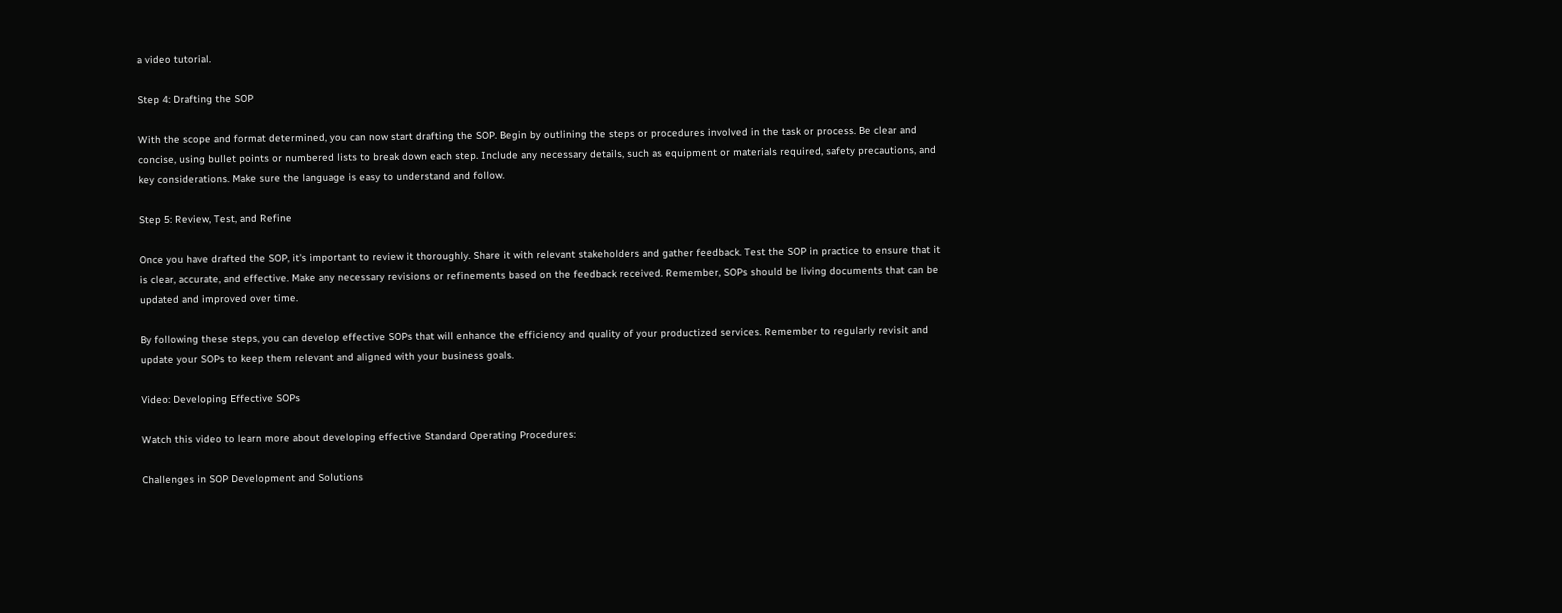a video tutorial.

Step 4: Drafting the SOP

With the scope and format determined, you can now start drafting the SOP. Begin by outlining the steps or procedures involved in the task or process. Be clear and concise, using bullet points or numbered lists to break down each step. Include any necessary details, such as equipment or materials required, safety precautions, and key considerations. Make sure the language is easy to understand and follow.

Step 5: Review, Test, and Refine

Once you have drafted the SOP, it's important to review it thoroughly. Share it with relevant stakeholders and gather feedback. Test the SOP in practice to ensure that it is clear, accurate, and effective. Make any necessary revisions or refinements based on the feedback received. Remember, SOPs should be living documents that can be updated and improved over time.

By following these steps, you can develop effective SOPs that will enhance the efficiency and quality of your productized services. Remember to regularly revisit and update your SOPs to keep them relevant and aligned with your business goals.

Video: Developing Effective SOPs

Watch this video to learn more about developing effective Standard Operating Procedures:

Challenges in SOP Development and Solutions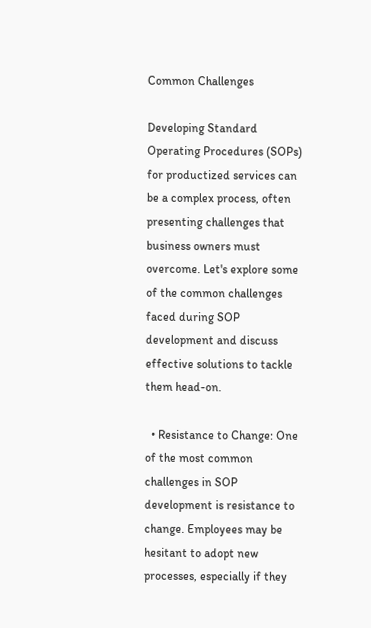Common Challenges

Developing Standard Operating Procedures (SOPs) for productized services can be a complex process, often presenting challenges that business owners must overcome. Let's explore some of the common challenges faced during SOP development and discuss effective solutions to tackle them head-on.

  • Resistance to Change: One of the most common challenges in SOP development is resistance to change. Employees may be hesitant to adopt new processes, especially if they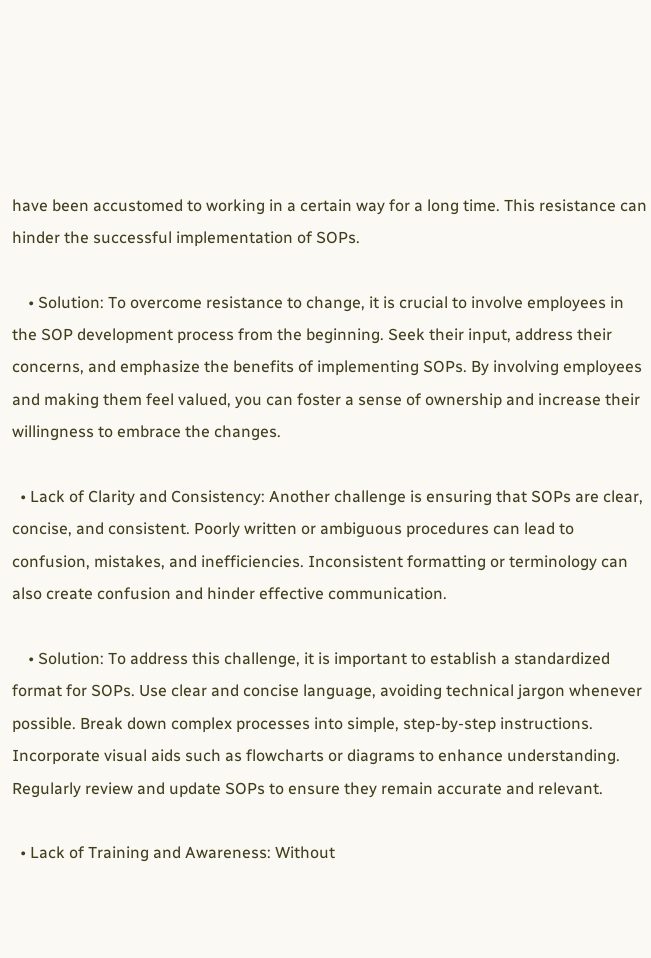have been accustomed to working in a certain way for a long time. This resistance can hinder the successful implementation of SOPs.

    • Solution: To overcome resistance to change, it is crucial to involve employees in the SOP development process from the beginning. Seek their input, address their concerns, and emphasize the benefits of implementing SOPs. By involving employees and making them feel valued, you can foster a sense of ownership and increase their willingness to embrace the changes.

  • Lack of Clarity and Consistency: Another challenge is ensuring that SOPs are clear, concise, and consistent. Poorly written or ambiguous procedures can lead to confusion, mistakes, and inefficiencies. Inconsistent formatting or terminology can also create confusion and hinder effective communication.

    • Solution: To address this challenge, it is important to establish a standardized format for SOPs. Use clear and concise language, avoiding technical jargon whenever possible. Break down complex processes into simple, step-by-step instructions. Incorporate visual aids such as flowcharts or diagrams to enhance understanding. Regularly review and update SOPs to ensure they remain accurate and relevant.

  • Lack of Training and Awareness: Without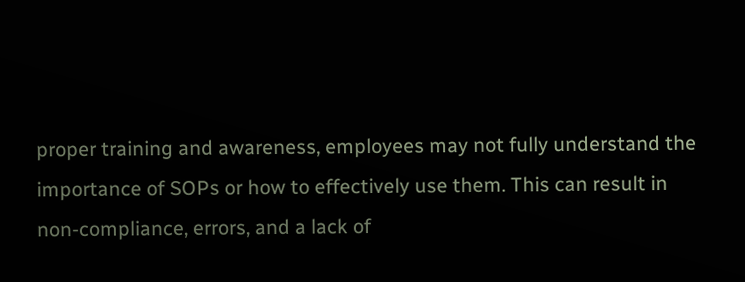proper training and awareness, employees may not fully understand the importance of SOPs or how to effectively use them. This can result in non-compliance, errors, and a lack of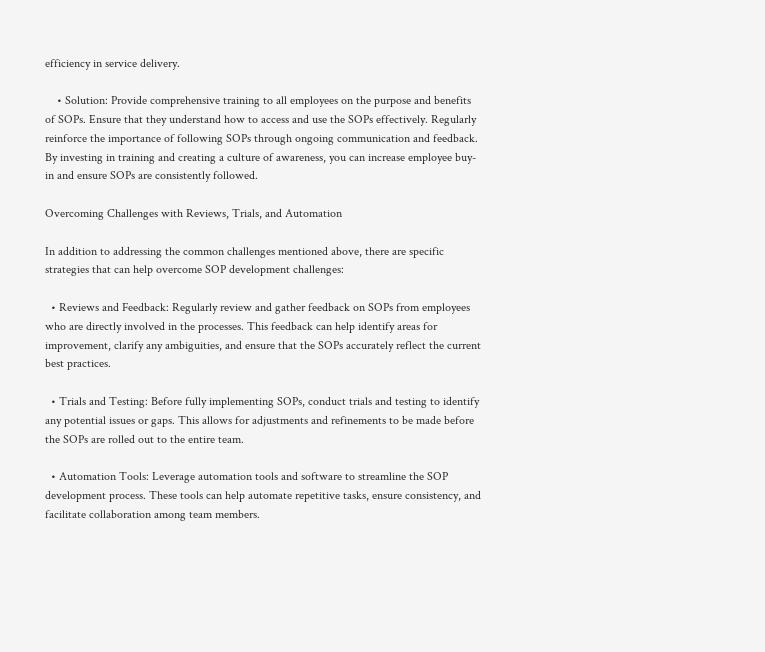efficiency in service delivery.

    • Solution: Provide comprehensive training to all employees on the purpose and benefits of SOPs. Ensure that they understand how to access and use the SOPs effectively. Regularly reinforce the importance of following SOPs through ongoing communication and feedback. By investing in training and creating a culture of awareness, you can increase employee buy-in and ensure SOPs are consistently followed.

Overcoming Challenges with Reviews, Trials, and Automation

In addition to addressing the common challenges mentioned above, there are specific strategies that can help overcome SOP development challenges:

  • Reviews and Feedback: Regularly review and gather feedback on SOPs from employees who are directly involved in the processes. This feedback can help identify areas for improvement, clarify any ambiguities, and ensure that the SOPs accurately reflect the current best practices.

  • Trials and Testing: Before fully implementing SOPs, conduct trials and testing to identify any potential issues or gaps. This allows for adjustments and refinements to be made before the SOPs are rolled out to the entire team.

  • Automation Tools: Leverage automation tools and software to streamline the SOP development process. These tools can help automate repetitive tasks, ensure consistency, and facilitate collaboration among team members.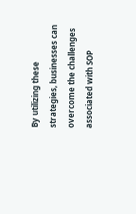By utilizing these strategies, businesses can overcome the challenges associated with SOP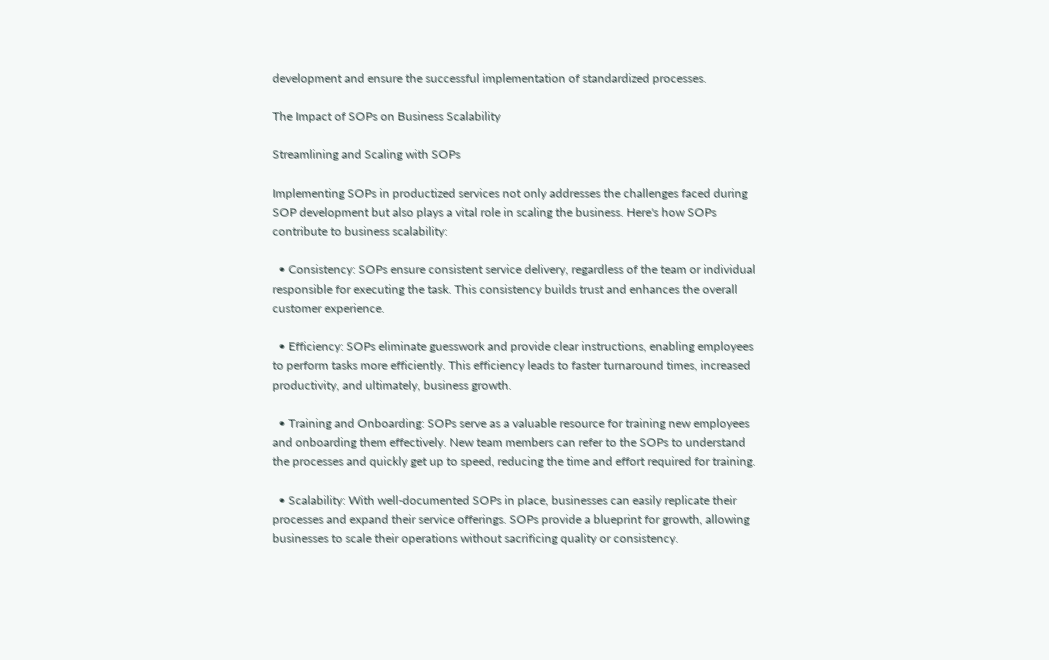development and ensure the successful implementation of standardized processes.

The Impact of SOPs on Business Scalability

Streamlining and Scaling with SOPs

Implementing SOPs in productized services not only addresses the challenges faced during SOP development but also plays a vital role in scaling the business. Here's how SOPs contribute to business scalability:

  • Consistency: SOPs ensure consistent service delivery, regardless of the team or individual responsible for executing the task. This consistency builds trust and enhances the overall customer experience.

  • Efficiency: SOPs eliminate guesswork and provide clear instructions, enabling employees to perform tasks more efficiently. This efficiency leads to faster turnaround times, increased productivity, and ultimately, business growth.

  • Training and Onboarding: SOPs serve as a valuable resource for training new employees and onboarding them effectively. New team members can refer to the SOPs to understand the processes and quickly get up to speed, reducing the time and effort required for training.

  • Scalability: With well-documented SOPs in place, businesses can easily replicate their processes and expand their service offerings. SOPs provide a blueprint for growth, allowing businesses to scale their operations without sacrificing quality or consistency.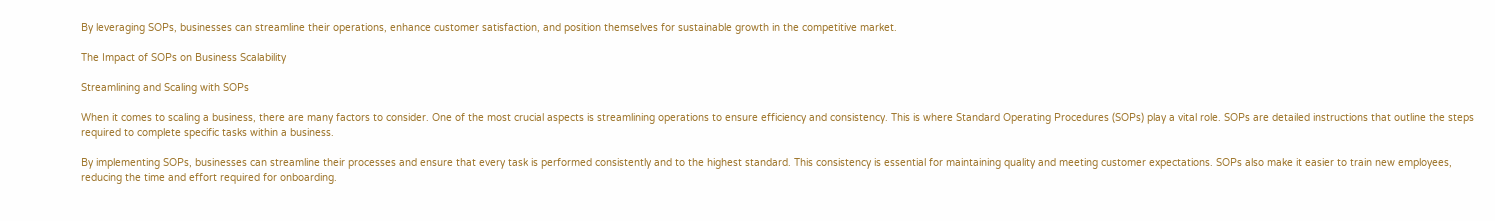By leveraging SOPs, businesses can streamline their operations, enhance customer satisfaction, and position themselves for sustainable growth in the competitive market.

The Impact of SOPs on Business Scalability

Streamlining and Scaling with SOPs

When it comes to scaling a business, there are many factors to consider. One of the most crucial aspects is streamlining operations to ensure efficiency and consistency. This is where Standard Operating Procedures (SOPs) play a vital role. SOPs are detailed instructions that outline the steps required to complete specific tasks within a business.

By implementing SOPs, businesses can streamline their processes and ensure that every task is performed consistently and to the highest standard. This consistency is essential for maintaining quality and meeting customer expectations. SOPs also make it easier to train new employees, reducing the time and effort required for onboarding.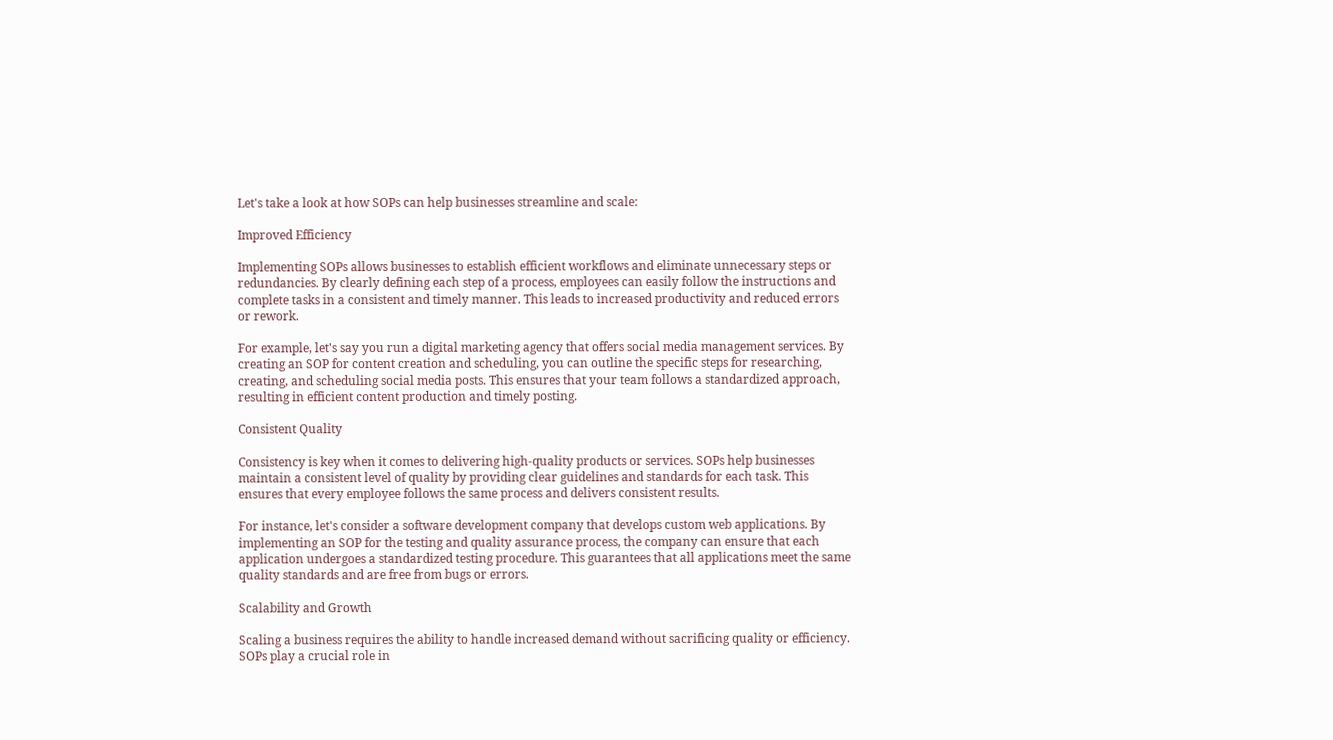Let's take a look at how SOPs can help businesses streamline and scale:

Improved Efficiency

Implementing SOPs allows businesses to establish efficient workflows and eliminate unnecessary steps or redundancies. By clearly defining each step of a process, employees can easily follow the instructions and complete tasks in a consistent and timely manner. This leads to increased productivity and reduced errors or rework.

For example, let's say you run a digital marketing agency that offers social media management services. By creating an SOP for content creation and scheduling, you can outline the specific steps for researching, creating, and scheduling social media posts. This ensures that your team follows a standardized approach, resulting in efficient content production and timely posting.

Consistent Quality

Consistency is key when it comes to delivering high-quality products or services. SOPs help businesses maintain a consistent level of quality by providing clear guidelines and standards for each task. This ensures that every employee follows the same process and delivers consistent results.

For instance, let's consider a software development company that develops custom web applications. By implementing an SOP for the testing and quality assurance process, the company can ensure that each application undergoes a standardized testing procedure. This guarantees that all applications meet the same quality standards and are free from bugs or errors.

Scalability and Growth

Scaling a business requires the ability to handle increased demand without sacrificing quality or efficiency. SOPs play a crucial role in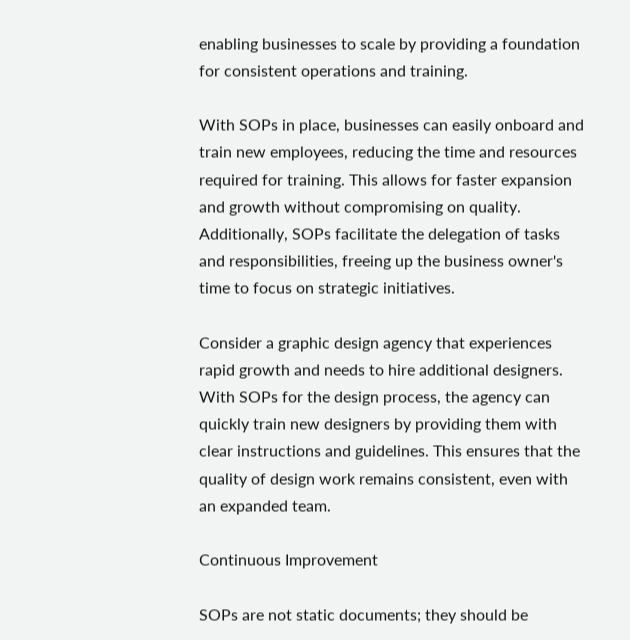enabling businesses to scale by providing a foundation for consistent operations and training.

With SOPs in place, businesses can easily onboard and train new employees, reducing the time and resources required for training. This allows for faster expansion and growth without compromising on quality. Additionally, SOPs facilitate the delegation of tasks and responsibilities, freeing up the business owner's time to focus on strategic initiatives.

Consider a graphic design agency that experiences rapid growth and needs to hire additional designers. With SOPs for the design process, the agency can quickly train new designers by providing them with clear instructions and guidelines. This ensures that the quality of design work remains consistent, even with an expanded team.

Continuous Improvement

SOPs are not static documents; they should be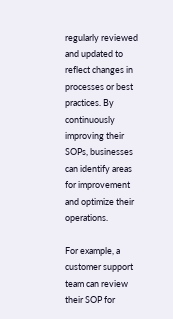regularly reviewed and updated to reflect changes in processes or best practices. By continuously improving their SOPs, businesses can identify areas for improvement and optimize their operations.

For example, a customer support team can review their SOP for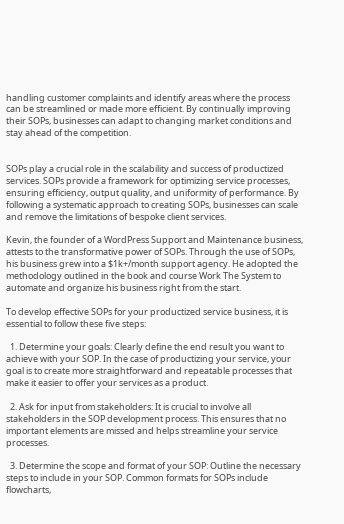handling customer complaints and identify areas where the process can be streamlined or made more efficient. By continually improving their SOPs, businesses can adapt to changing market conditions and stay ahead of the competition.


SOPs play a crucial role in the scalability and success of productized services. SOPs provide a framework for optimizing service processes, ensuring efficiency, output quality, and uniformity of performance. By following a systematic approach to creating SOPs, businesses can scale and remove the limitations of bespoke client services.

Kevin, the founder of a WordPress Support and Maintenance business, attests to the transformative power of SOPs. Through the use of SOPs, his business grew into a $1k+/month support agency. He adopted the methodology outlined in the book and course Work The System to automate and organize his business right from the start.

To develop effective SOPs for your productized service business, it is essential to follow these five steps:

  1. Determine your goals: Clearly define the end result you want to achieve with your SOP. In the case of productizing your service, your goal is to create more straightforward and repeatable processes that make it easier to offer your services as a product.

  2. Ask for input from stakeholders: It is crucial to involve all stakeholders in the SOP development process. This ensures that no important elements are missed and helps streamline your service processes.

  3. Determine the scope and format of your SOP: Outline the necessary steps to include in your SOP. Common formats for SOPs include flowcharts,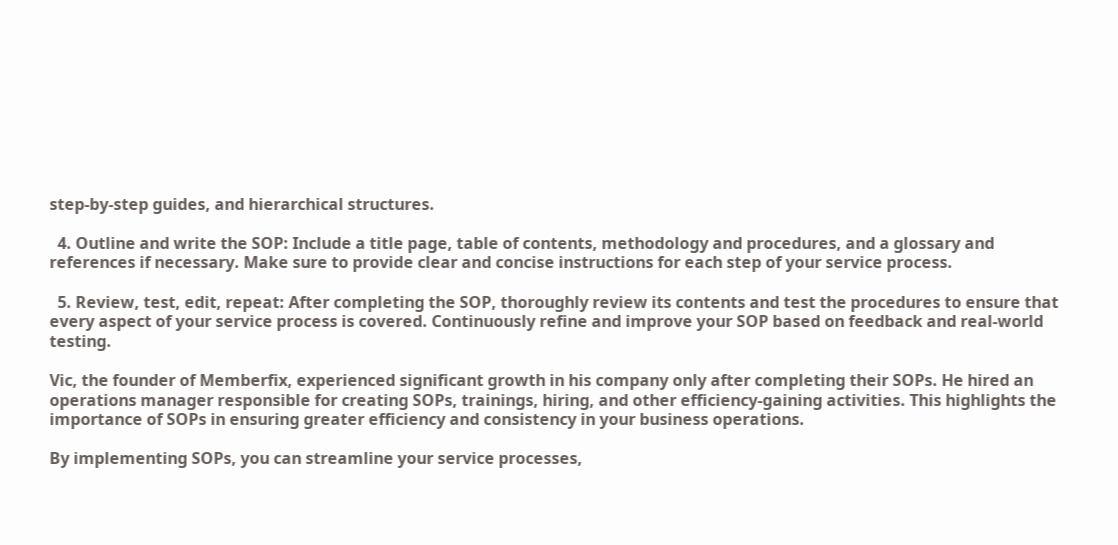step-by-step guides, and hierarchical structures.

  4. Outline and write the SOP: Include a title page, table of contents, methodology and procedures, and a glossary and references if necessary. Make sure to provide clear and concise instructions for each step of your service process.

  5. Review, test, edit, repeat: After completing the SOP, thoroughly review its contents and test the procedures to ensure that every aspect of your service process is covered. Continuously refine and improve your SOP based on feedback and real-world testing.

Vic, the founder of Memberfix, experienced significant growth in his company only after completing their SOPs. He hired an operations manager responsible for creating SOPs, trainings, hiring, and other efficiency-gaining activities. This highlights the importance of SOPs in ensuring greater efficiency and consistency in your business operations.

By implementing SOPs, you can streamline your service processes,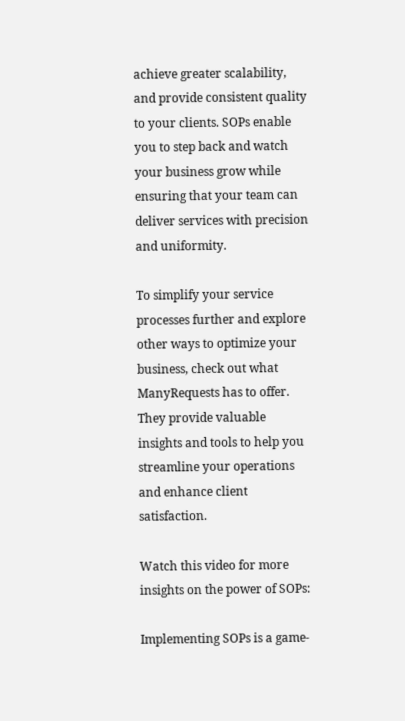achieve greater scalability, and provide consistent quality to your clients. SOPs enable you to step back and watch your business grow while ensuring that your team can deliver services with precision and uniformity.

To simplify your service processes further and explore other ways to optimize your business, check out what ManyRequests has to offer. They provide valuable insights and tools to help you streamline your operations and enhance client satisfaction.

Watch this video for more insights on the power of SOPs:

Implementing SOPs is a game-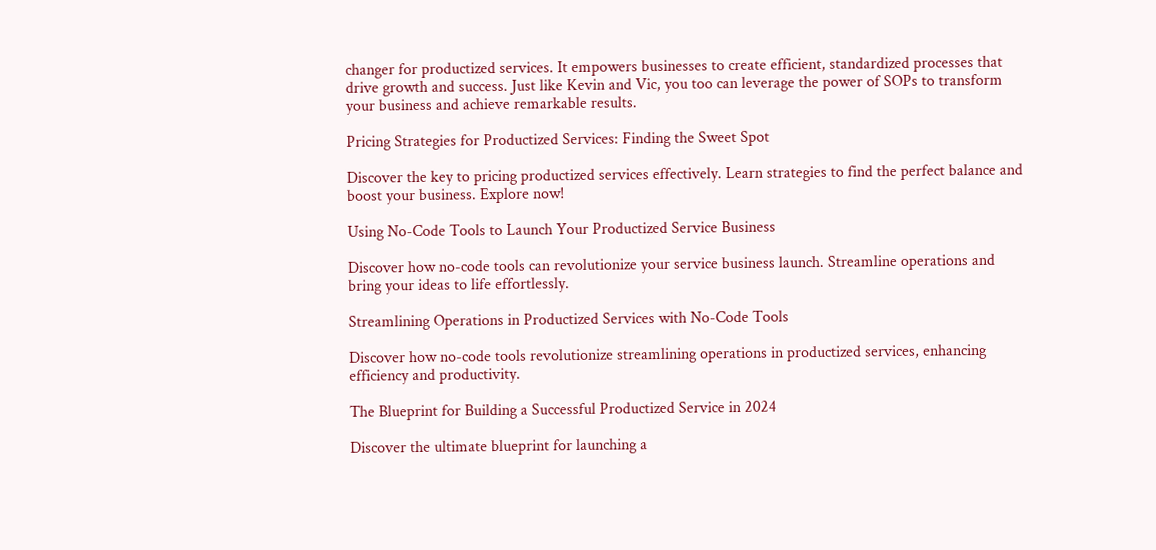changer for productized services. It empowers businesses to create efficient, standardized processes that drive growth and success. Just like Kevin and Vic, you too can leverage the power of SOPs to transform your business and achieve remarkable results.

Pricing Strategies for Productized Services: Finding the Sweet Spot

Discover the key to pricing productized services effectively. Learn strategies to find the perfect balance and boost your business. Explore now!

Using No-Code Tools to Launch Your Productized Service Business

Discover how no-code tools can revolutionize your service business launch. Streamline operations and bring your ideas to life effortlessly.

Streamlining Operations in Productized Services with No-Code Tools

Discover how no-code tools revolutionize streamlining operations in productized services, enhancing efficiency and productivity.

The Blueprint for Building a Successful Productized Service in 2024

Discover the ultimate blueprint for launching a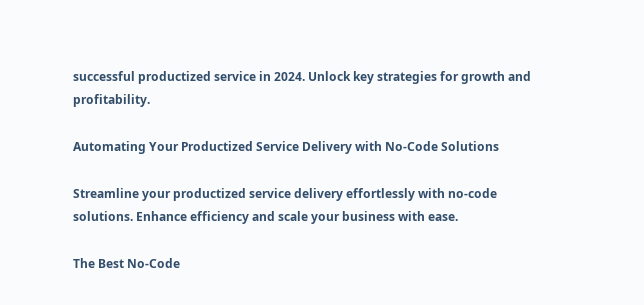successful productized service in 2024. Unlock key strategies for growth and profitability.

Automating Your Productized Service Delivery with No-Code Solutions

Streamline your productized service delivery effortlessly with no-code solutions. Enhance efficiency and scale your business with ease.

The Best No-Code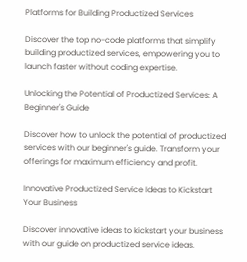Platforms for Building Productized Services

Discover the top no-code platforms that simplify building productized services, empowering you to launch faster without coding expertise.

Unlocking the Potential of Productized Services: A Beginner's Guide

Discover how to unlock the potential of productized services with our beginner's guide. Transform your offerings for maximum efficiency and profit.

Innovative Productized Service Ideas to Kickstart Your Business

Discover innovative ideas to kickstart your business with our guide on productized service ideas.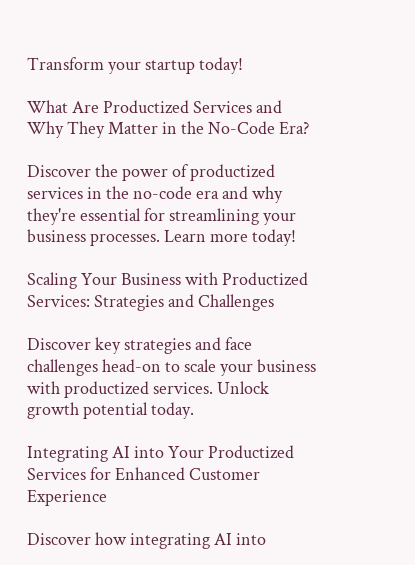Transform your startup today!

What Are Productized Services and Why They Matter in the No-Code Era?

Discover the power of productized services in the no-code era and why they're essential for streamlining your business processes. Learn more today!

Scaling Your Business with Productized Services: Strategies and Challenges

Discover key strategies and face challenges head-on to scale your business with productized services. Unlock growth potential today.

Integrating AI into Your Productized Services for Enhanced Customer Experience

Discover how integrating AI into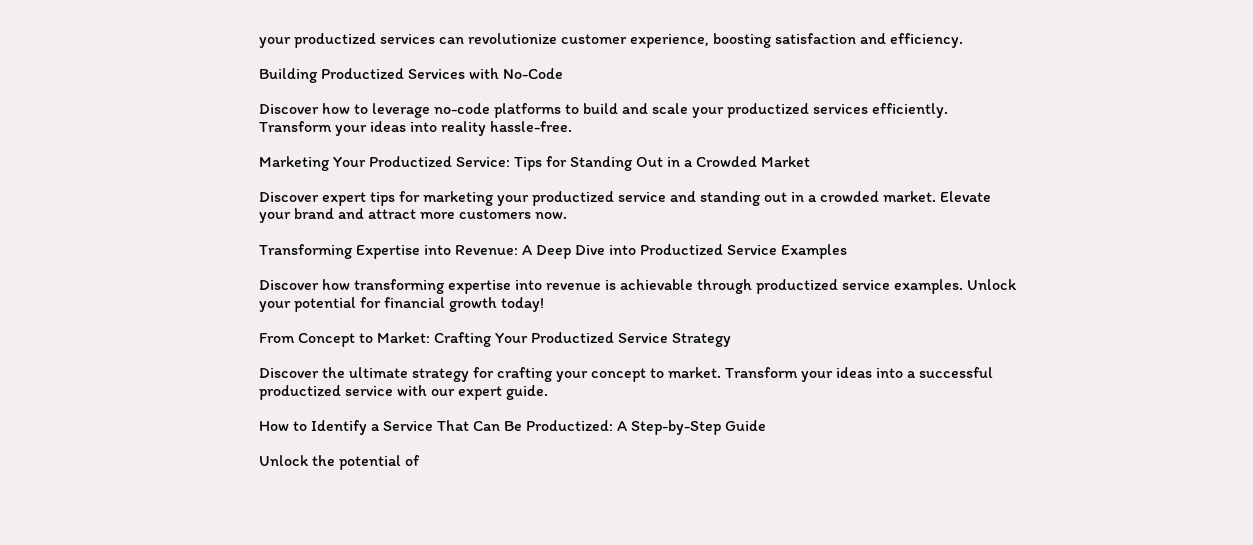your productized services can revolutionize customer experience, boosting satisfaction and efficiency.

Building Productized Services with No-Code

Discover how to leverage no-code platforms to build and scale your productized services efficiently. Transform your ideas into reality hassle-free.

Marketing Your Productized Service: Tips for Standing Out in a Crowded Market

Discover expert tips for marketing your productized service and standing out in a crowded market. Elevate your brand and attract more customers now.

Transforming Expertise into Revenue: A Deep Dive into Productized Service Examples

Discover how transforming expertise into revenue is achievable through productized service examples. Unlock your potential for financial growth today!

From Concept to Market: Crafting Your Productized Service Strategy

Discover the ultimate strategy for crafting your concept to market. Transform your ideas into a successful productized service with our expert guide.

How to Identify a Service That Can Be Productized: A Step-by-Step Guide

Unlock the potential of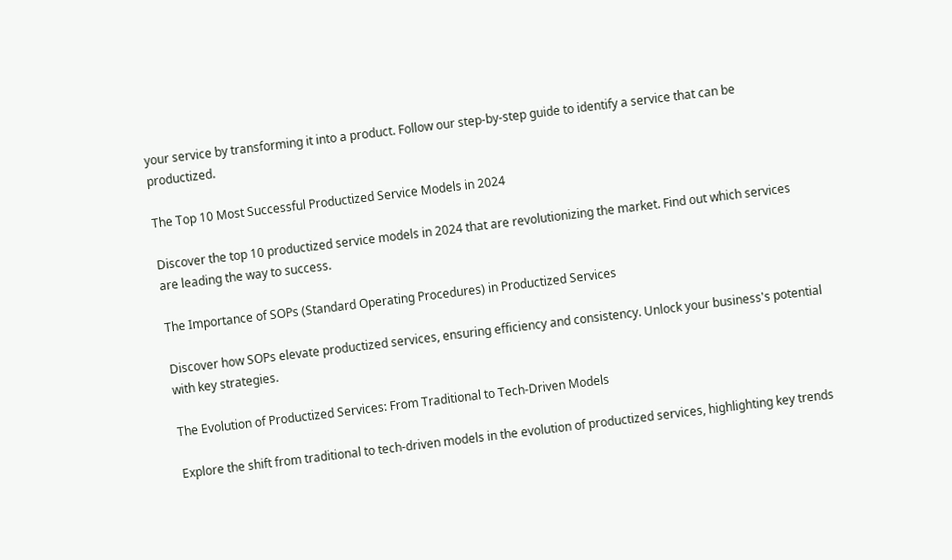your service by transforming it into a product. Follow our step-by-step guide to identify a service that can be productized.

The Top 10 Most Successful Productized Service Models in 2024

Discover the top 10 productized service models in 2024 that are revolutionizing the market. Find out which services are leading the way to success.

The Importance of SOPs (Standard Operating Procedures) in Productized Services

Discover how SOPs elevate productized services, ensuring efficiency and consistency. Unlock your business's potential with key strategies.

The Evolution of Productized Services: From Traditional to Tech-Driven Models

Explore the shift from traditional to tech-driven models in the evolution of productized services, highlighting key trends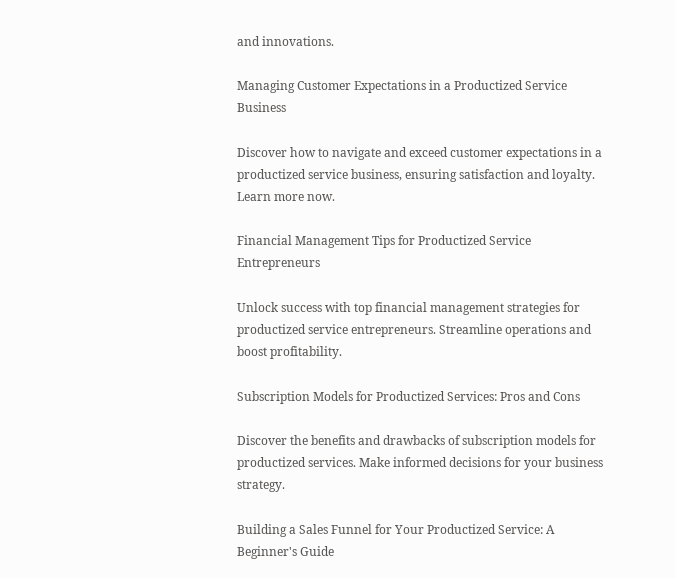and innovations.

Managing Customer Expectations in a Productized Service Business

Discover how to navigate and exceed customer expectations in a productized service business, ensuring satisfaction and loyalty. Learn more now.

Financial Management Tips for Productized Service Entrepreneurs

Unlock success with top financial management strategies for productized service entrepreneurs. Streamline operations and boost profitability.

Subscription Models for Productized Services: Pros and Cons

Discover the benefits and drawbacks of subscription models for productized services. Make informed decisions for your business strategy.

Building a Sales Funnel for Your Productized Service: A Beginner's Guide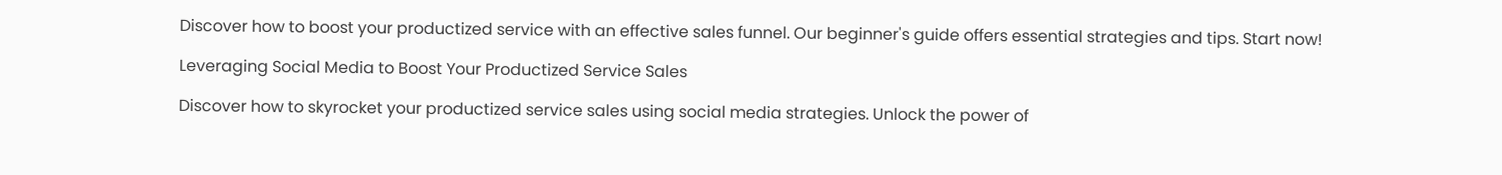Discover how to boost your productized service with an effective sales funnel. Our beginner's guide offers essential strategies and tips. Start now!

Leveraging Social Media to Boost Your Productized Service Sales

Discover how to skyrocket your productized service sales using social media strategies. Unlock the power of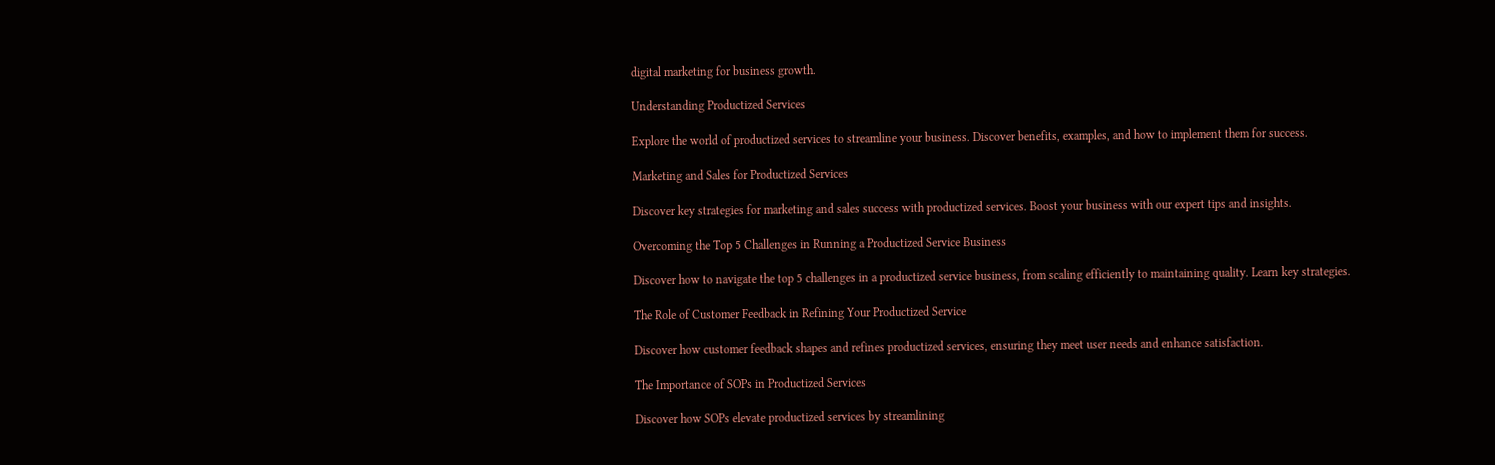digital marketing for business growth.

Understanding Productized Services

Explore the world of productized services to streamline your business. Discover benefits, examples, and how to implement them for success.

Marketing and Sales for Productized Services

Discover key strategies for marketing and sales success with productized services. Boost your business with our expert tips and insights.

Overcoming the Top 5 Challenges in Running a Productized Service Business

Discover how to navigate the top 5 challenges in a productized service business, from scaling efficiently to maintaining quality. Learn key strategies.

The Role of Customer Feedback in Refining Your Productized Service

Discover how customer feedback shapes and refines productized services, ensuring they meet user needs and enhance satisfaction.

The Importance of SOPs in Productized Services

Discover how SOPs elevate productized services by streamlining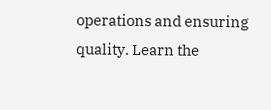operations and ensuring quality. Learn the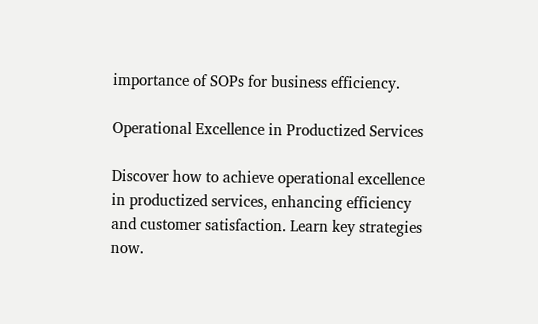importance of SOPs for business efficiency.

Operational Excellence in Productized Services

Discover how to achieve operational excellence in productized services, enhancing efficiency and customer satisfaction. Learn key strategies now.